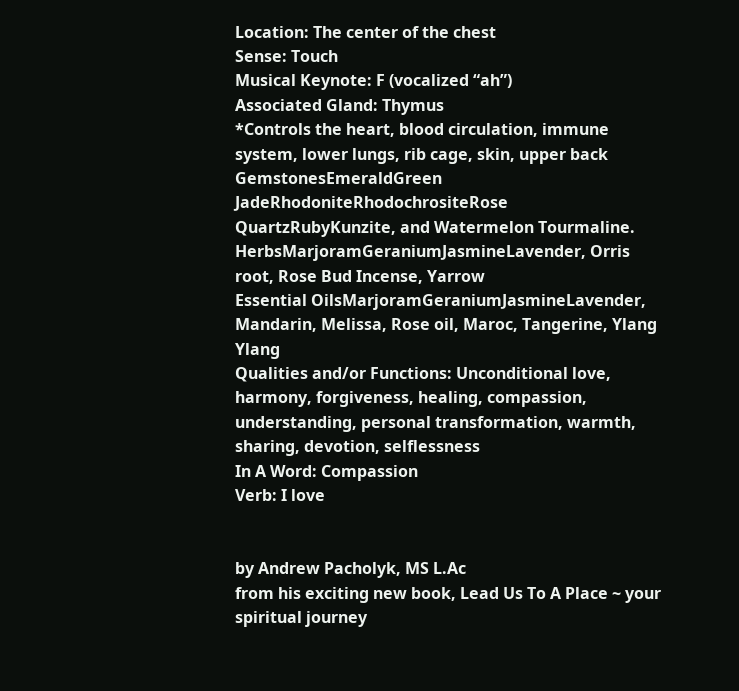Location: The center of the chest
Sense: Touch
Musical Keynote: F (vocalized “ah”)
Associated Gland: Thymus
*Controls the heart, blood circulation, immune system, lower lungs, rib cage, skin, upper back
GemstonesEmeraldGreen JadeRhodoniteRhodochrositeRose QuartzRubyKunzite, and Watermelon Tourmaline.
HerbsMarjoramGeraniumJasmineLavender, Orris root, Rose Bud Incense, Yarrow
Essential OilsMarjoramGeraniumJasmineLavender, Mandarin, Melissa, Rose oil, Maroc, Tangerine, Ylang Ylang
Qualities and/or Functions: Unconditional love, harmony, forgiveness, healing, compassion, understanding, personal transformation, warmth, sharing, devotion, selflessness
In A Word: Compassion
Verb: I love


by Andrew Pacholyk, MS L.Ac
from his exciting new book, Lead Us To A Place ~ your spiritual journey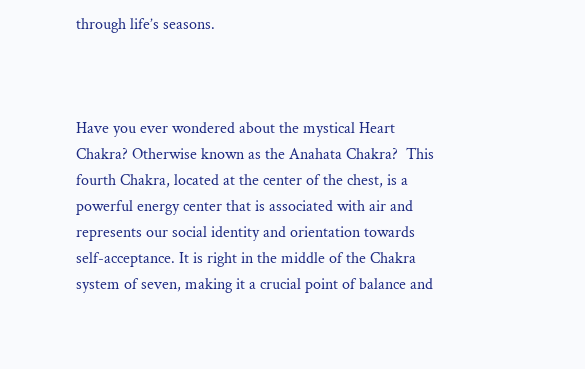through life’s seasons.



Have you ever wondered about the mystical Heart Chakra? Otherwise known as the Anahata Chakra?  This fourth Chakra, located at the center of the chest, is a powerful energy center that is associated with air and represents our social identity and orientation towards self-acceptance. It is right in the middle of the Chakra system of seven, making it a crucial point of balance and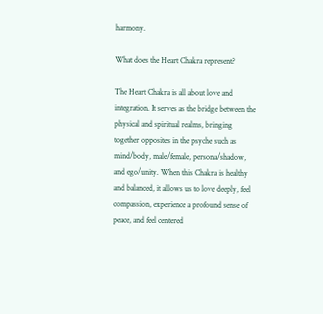harmony.

What does the Heart Chakra represent?

The Heart Chakra is all about love and integration. It serves as the bridge between the physical and spiritual realms, bringing together opposites in the psyche such as mind/body, male/female, persona/shadow, and ego/unity. When this Chakra is healthy and balanced, it allows us to love deeply, feel compassion, experience a profound sense of peace, and feel centered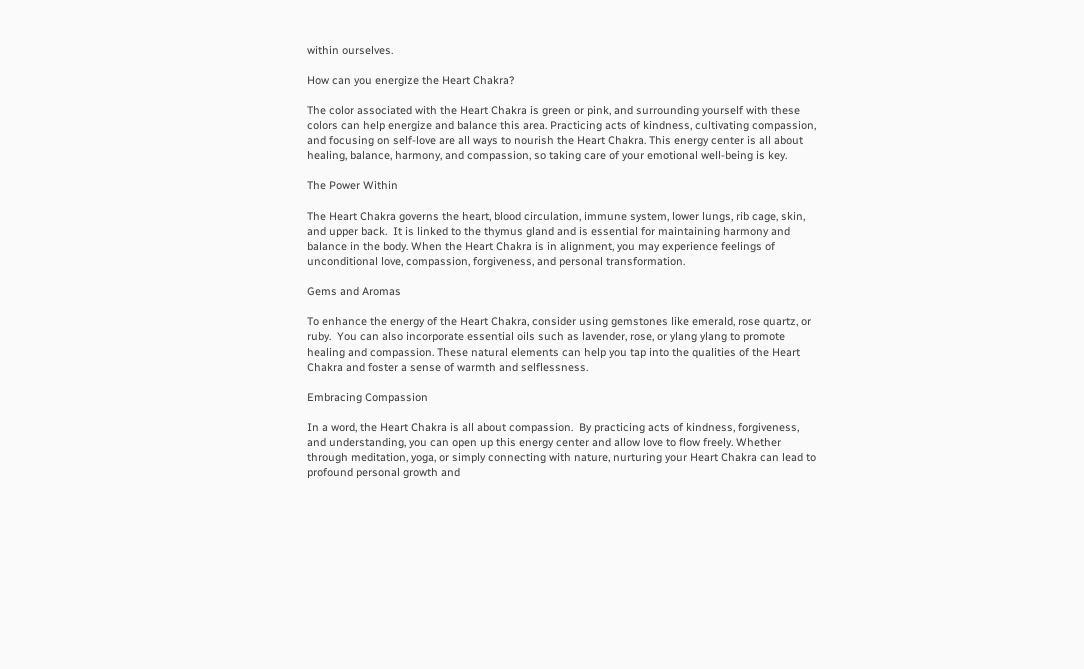within ourselves.

How can you energize the Heart Chakra?

The color associated with the Heart Chakra is green or pink, and surrounding yourself with these colors can help energize and balance this area. Practicing acts of kindness, cultivating compassion, and focusing on self-love are all ways to nourish the Heart Chakra. This energy center is all about healing, balance, harmony, and compassion, so taking care of your emotional well-being is key.

The Power Within

The Heart Chakra governs the heart, blood circulation, immune system, lower lungs, rib cage, skin, and upper back.  It is linked to the thymus gland and is essential for maintaining harmony and balance in the body. When the Heart Chakra is in alignment, you may experience feelings of unconditional love, compassion, forgiveness, and personal transformation.

Gems and Aromas

To enhance the energy of the Heart Chakra, consider using gemstones like emerald, rose quartz, or ruby.  You can also incorporate essential oils such as lavender, rose, or ylang ylang to promote healing and compassion. These natural elements can help you tap into the qualities of the Heart Chakra and foster a sense of warmth and selflessness.

Embracing Compassion

In a word, the Heart Chakra is all about compassion.  By practicing acts of kindness, forgiveness, and understanding, you can open up this energy center and allow love to flow freely. Whether through meditation, yoga, or simply connecting with nature, nurturing your Heart Chakra can lead to profound personal growth and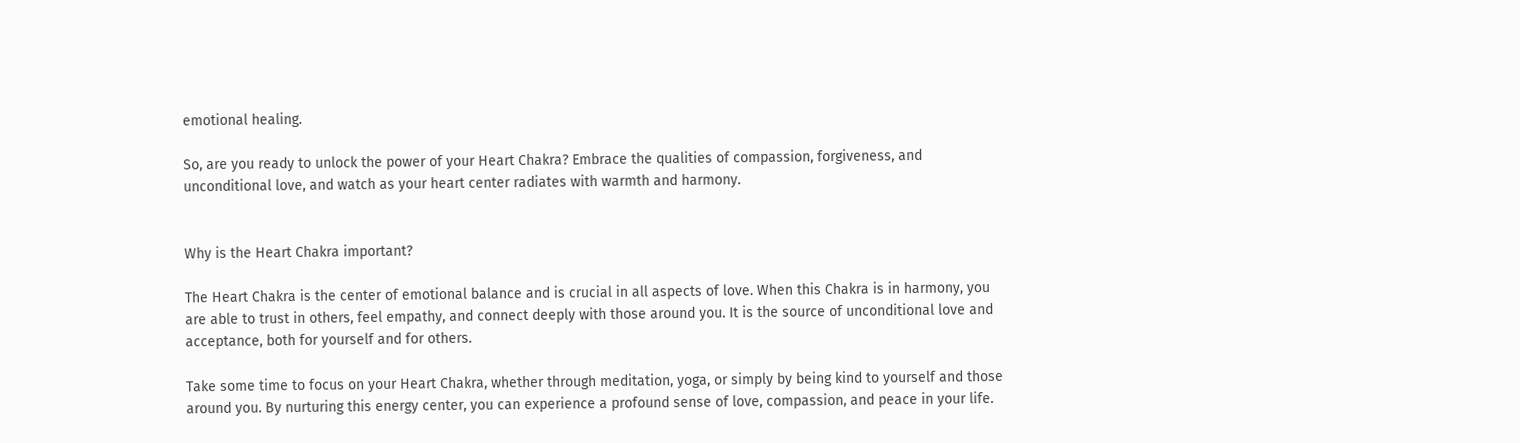emotional healing.

So, are you ready to unlock the power of your Heart Chakra? Embrace the qualities of compassion, forgiveness, and unconditional love, and watch as your heart center radiates with warmth and harmony.


Why is the Heart Chakra important?

The Heart Chakra is the center of emotional balance and is crucial in all aspects of love. When this Chakra is in harmony, you are able to trust in others, feel empathy, and connect deeply with those around you. It is the source of unconditional love and acceptance, both for yourself and for others.

Take some time to focus on your Heart Chakra, whether through meditation, yoga, or simply by being kind to yourself and those around you. By nurturing this energy center, you can experience a profound sense of love, compassion, and peace in your life.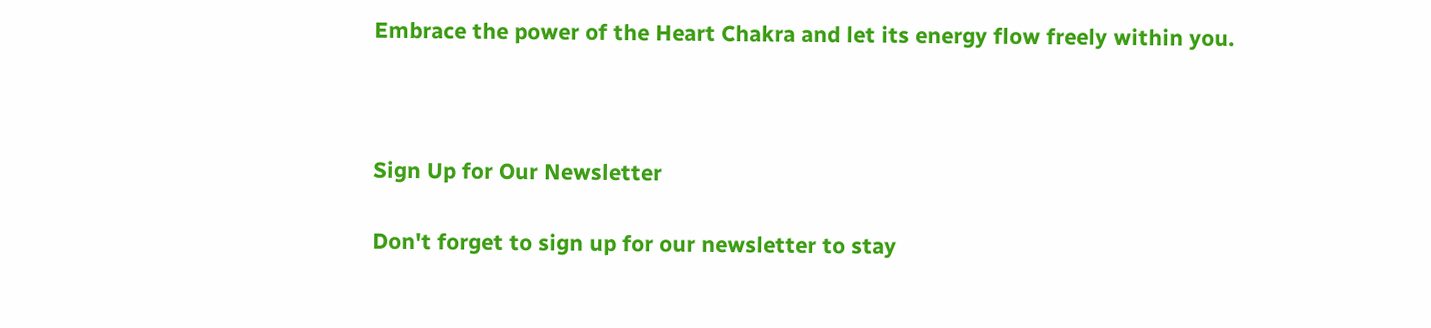Embrace the power of the Heart Chakra and let its energy flow freely within you.



Sign Up for Our Newsletter

Don't forget to sign up for our newsletter to stay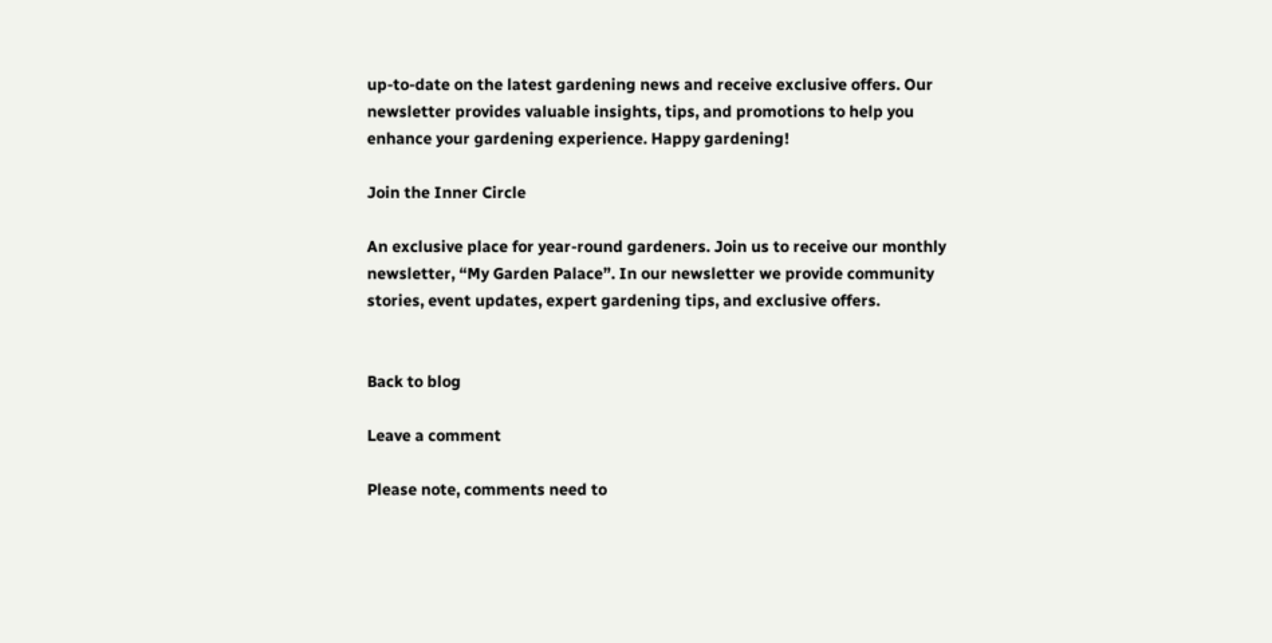up-to-date on the latest gardening news and receive exclusive offers. Our newsletter provides valuable insights, tips, and promotions to help you enhance your gardening experience. Happy gardening!

Join the Inner Circle

An exclusive place for year-round gardeners. Join us to receive our monthly newsletter, “My Garden Palace”. In our newsletter we provide community stories, event updates, expert gardening tips, and exclusive offers.


Back to blog

Leave a comment

Please note, comments need to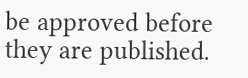be approved before they are published.